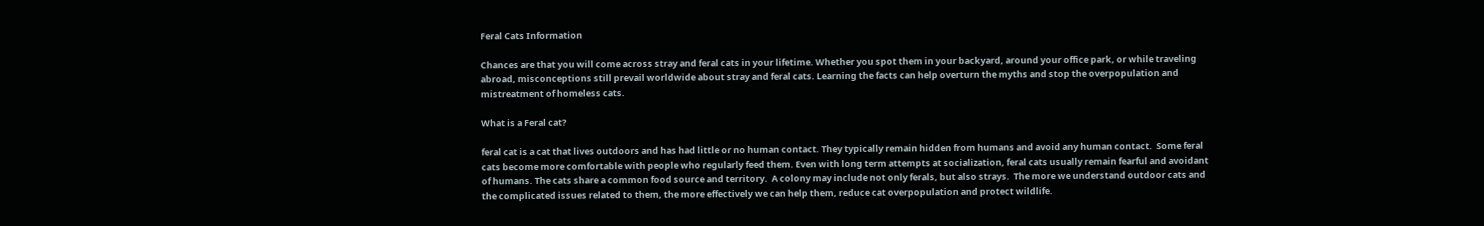Feral Cats Information

Chances are that you will come across stray and feral cats in your lifetime. Whether you spot them in your backyard, around your office park, or while traveling abroad, misconceptions still prevail worldwide about stray and feral cats. Learning the facts can help overturn the myths and stop the overpopulation and mistreatment of homeless cats.

What is a Feral cat?

feral cat is a cat that lives outdoors and has had little or no human contact. They typically remain hidden from humans and avoid any human contact.  Some feral cats become more comfortable with people who regularly feed them. Even with long term attempts at socialization, feral cats usually remain fearful and avoidant of humans. The cats share a common food source and territory.  A colony may include not only ferals, but also strays.  The more we understand outdoor cats and the complicated issues related to them, the more effectively we can help them, reduce cat overpopulation and protect wildlife.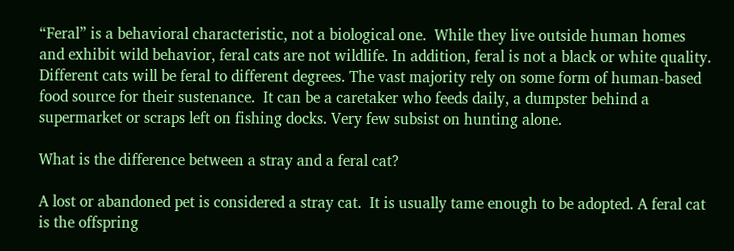“Feral” is a behavioral characteristic, not a biological one.  While they live outside human homes and exhibit wild behavior, feral cats are not wildlife. In addition, feral is not a black or white quality.  Different cats will be feral to different degrees. The vast majority rely on some form of human-based food source for their sustenance.  It can be a caretaker who feeds daily, a dumpster behind a supermarket or scraps left on fishing docks. Very few subsist on hunting alone.

What is the difference between a stray and a feral cat?

A lost or abandoned pet is considered a stray cat.  It is usually tame enough to be adopted. A feral cat is the offspring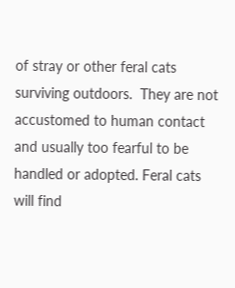of stray or other feral cats surviving outdoors.  They are not accustomed to human contact and usually too fearful to be handled or adopted. Feral cats will find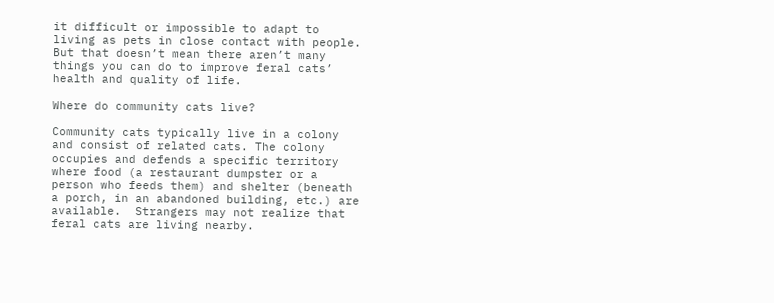it difficult or impossible to adapt to living as pets in close contact with people. But that doesn’t mean there aren’t many things you can do to improve feral cats’ health and quality of life.

Where do community cats live?

Community cats typically live in a colony and consist of related cats. The colony occupies and defends a specific territory where food (a restaurant dumpster or a person who feeds them) and shelter (beneath a porch, in an abandoned building, etc.) are available.  Strangers may not realize that feral cats are living nearby.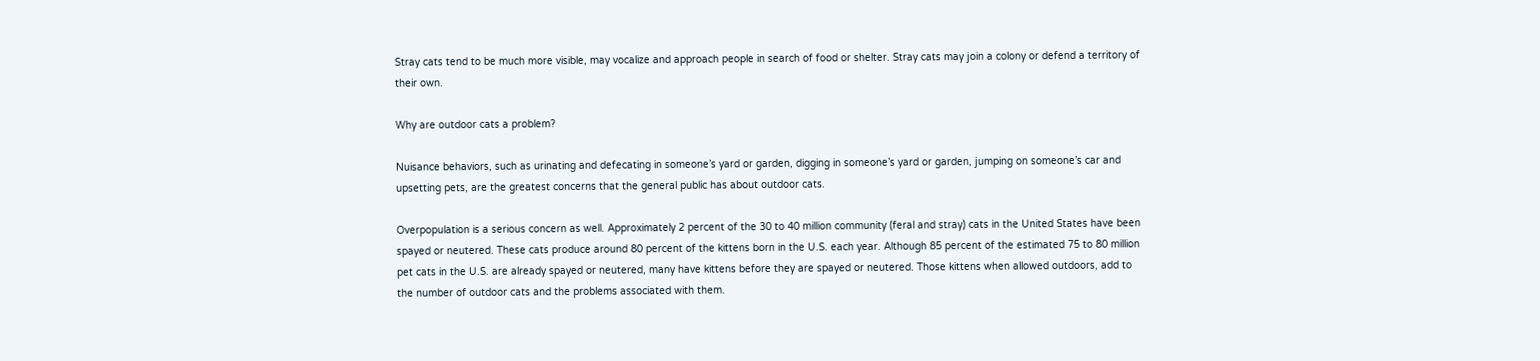Stray cats tend to be much more visible, may vocalize and approach people in search of food or shelter. Stray cats may join a colony or defend a territory of their own.

Why are outdoor cats a problem?

Nuisance behaviors, such as urinating and defecating in someone’s yard or garden, digging in someone’s yard or garden, jumping on someone’s car and upsetting pets, are the greatest concerns that the general public has about outdoor cats.

Overpopulation is a serious concern as well. Approximately 2 percent of the 30 to 40 million community (feral and stray) cats in the United States have been spayed or neutered. These cats produce around 80 percent of the kittens born in the U.S. each year. Although 85 percent of the estimated 75 to 80 million pet cats in the U.S. are already spayed or neutered, many have kittens before they are spayed or neutered. Those kittens when allowed outdoors, add to the number of outdoor cats and the problems associated with them.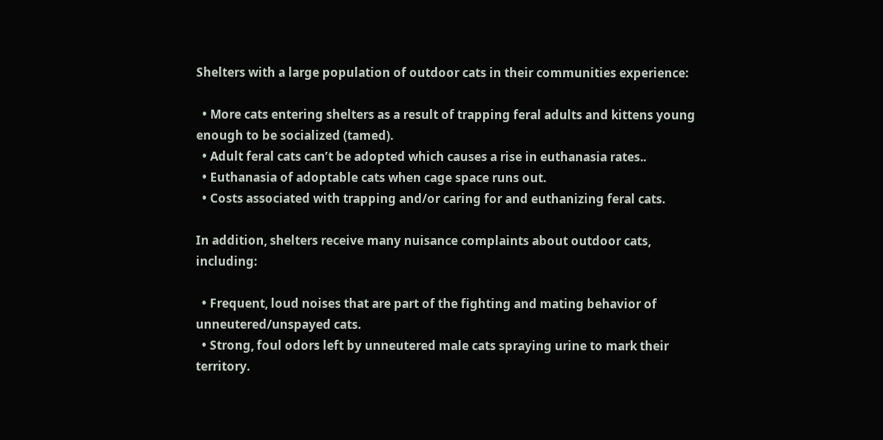Shelters with a large population of outdoor cats in their communities experience:

  • More cats entering shelters as a result of trapping feral adults and kittens young enough to be socialized (tamed).
  • Adult feral cats can’t be adopted which causes a rise in euthanasia rates..
  • Euthanasia of adoptable cats when cage space runs out.
  • Costs associated with trapping and/or caring for and euthanizing feral cats.

In addition, shelters receive many nuisance complaints about outdoor cats, including:

  • Frequent, loud noises that are part of the fighting and mating behavior of unneutered/unspayed cats.
  • Strong, foul odors left by unneutered male cats spraying urine to mark their territory.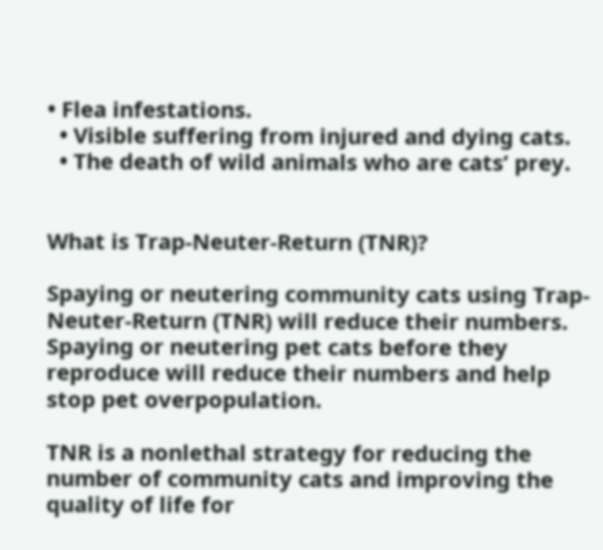• Flea infestations.
  • Visible suffering from injured and dying cats.
  • The death of wild animals who are cats’ prey.


What is Trap-Neuter-Return (TNR)?

Spaying or neutering community cats using Trap-Neuter-Return (TNR) will reduce their numbers. Spaying or neutering pet cats before they reproduce will reduce their numbers and help stop pet overpopulation.

TNR is a nonlethal strategy for reducing the number of community cats and improving the quality of life for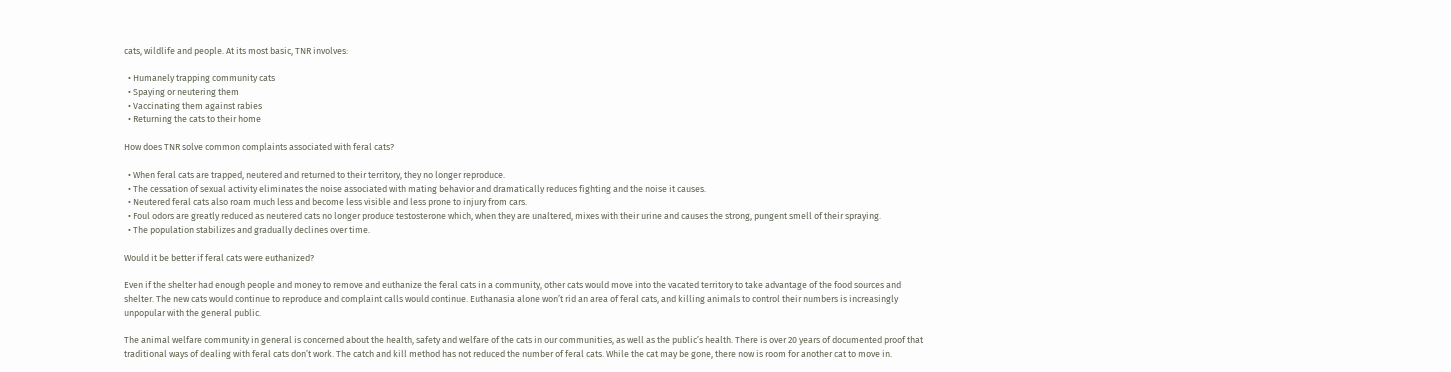cats, wildlife and people. At its most basic, TNR involves:

  • Humanely trapping community cats
  • Spaying or neutering them
  • Vaccinating them against rabies
  • Returning the cats to their home

How does TNR solve common complaints associated with feral cats?

  • When feral cats are trapped, neutered and returned to their territory, they no longer reproduce.
  • The cessation of sexual activity eliminates the noise associated with mating behavior and dramatically reduces fighting and the noise it causes.
  • Neutered feral cats also roam much less and become less visible and less prone to injury from cars.
  • Foul odors are greatly reduced as neutered cats no longer produce testosterone which, when they are unaltered, mixes with their urine and causes the strong, pungent smell of their spraying.
  • The population stabilizes and gradually declines over time.

Would it be better if feral cats were euthanized?

Even if the shelter had enough people and money to remove and euthanize the feral cats in a community, other cats would move into the vacated territory to take advantage of the food sources and shelter. The new cats would continue to reproduce and complaint calls would continue. Euthanasia alone won’t rid an area of feral cats, and killing animals to control their numbers is increasingly unpopular with the general public.

The animal welfare community in general is concerned about the health, safety and welfare of the cats in our communities, as well as the public’s health. There is over 20 years of documented proof that traditional ways of dealing with feral cats don’t work. The catch and kill method has not reduced the number of feral cats. While the cat may be gone, there now is room for another cat to move in.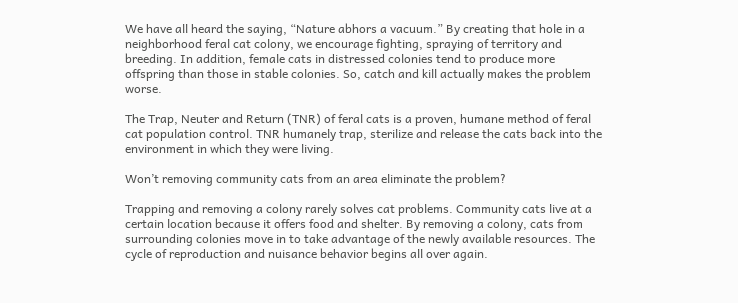We have all heard the saying, “Nature abhors a vacuum.” By creating that hole in a neighborhood feral cat colony, we encourage fighting, spraying of territory and breeding. In addition, female cats in distressed colonies tend to produce more offspring than those in stable colonies. So, catch and kill actually makes the problem worse.

The Trap, Neuter and Return (TNR) of feral cats is a proven, humane method of feral cat population control. TNR humanely trap, sterilize and release the cats back into the environment in which they were living.

Won’t removing community cats from an area eliminate the problem?

Trapping and removing a colony rarely solves cat problems. Community cats live at a certain location because it offers food and shelter. By removing a colony, cats from surrounding colonies move in to take advantage of the newly available resources. The cycle of reproduction and nuisance behavior begins all over again.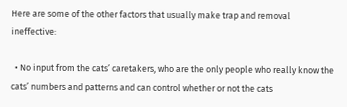Here are some of the other factors that usually make trap and removal ineffective:

  • No input from the cats’ caretakers, who are the only people who really know the cats’ numbers and patterns and can control whether or not the cats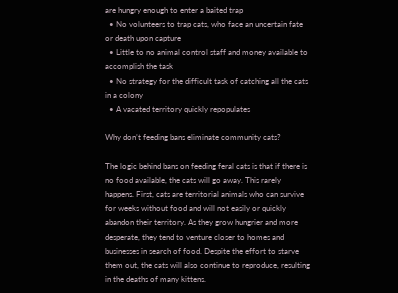are hungry enough to enter a baited trap
  • No volunteers to trap cats, who face an uncertain fate or death upon capture
  • Little to no animal control staff and money available to accomplish the task
  • No strategy for the difficult task of catching all the cats in a colony
  • A vacated territory quickly repopulates

Why don’t feeding bans eliminate community cats?

The logic behind bans on feeding feral cats is that if there is no food available, the cats will go away. This rarely happens. First, cats are territorial animals who can survive for weeks without food and will not easily or quickly abandon their territory. As they grow hungrier and more desperate, they tend to venture closer to homes and businesses in search of food. Despite the effort to starve them out, the cats will also continue to reproduce, resulting in the deaths of many kittens.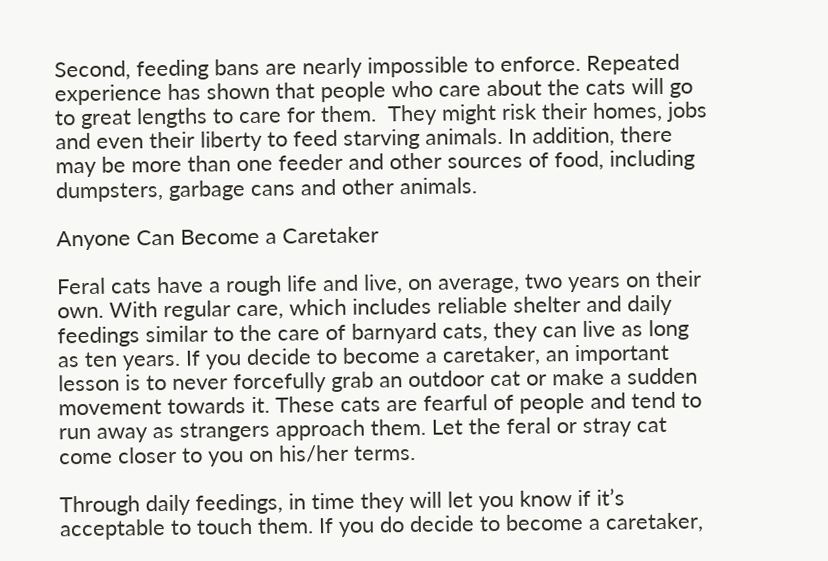Second, feeding bans are nearly impossible to enforce. Repeated experience has shown that people who care about the cats will go to great lengths to care for them.  They might risk their homes, jobs and even their liberty to feed starving animals. In addition, there may be more than one feeder and other sources of food, including dumpsters, garbage cans and other animals.

Anyone Can Become a Caretaker

Feral cats have a rough life and live, on average, two years on their own. With regular care, which includes reliable shelter and daily feedings similar to the care of barnyard cats, they can live as long as ten years. If you decide to become a caretaker, an important lesson is to never forcefully grab an outdoor cat or make a sudden movement towards it. These cats are fearful of people and tend to run away as strangers approach them. Let the feral or stray cat come closer to you on his/her terms.

Through daily feedings, in time they will let you know if it’s acceptable to touch them. If you do decide to become a caretaker,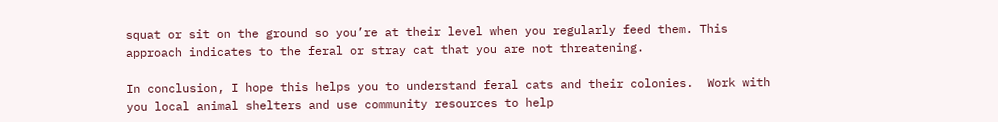squat or sit on the ground so you’re at their level when you regularly feed them. This approach indicates to the feral or stray cat that you are not threatening.

In conclusion, I hope this helps you to understand feral cats and their colonies.  Work with you local animal shelters and use community resources to help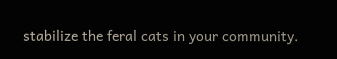stabilize the feral cats in your community.